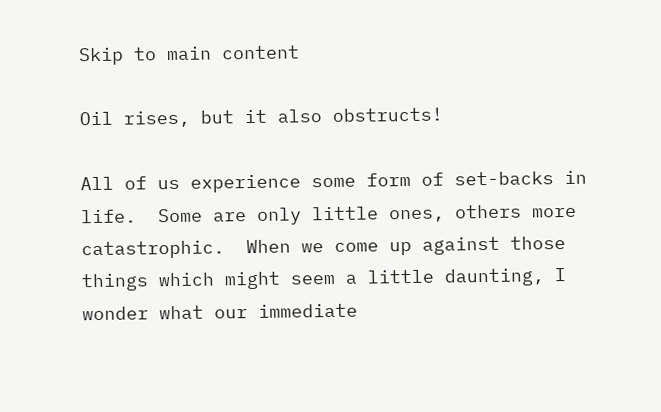Skip to main content

Oil rises, but it also obstructs!

All of us experience some form of set-backs in life.  Some are only little ones, others more catastrophic.  When we come up against those things which might seem a little daunting, I wonder what our immediate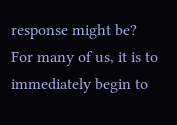response might be?  For many of us, it is to immediately begin to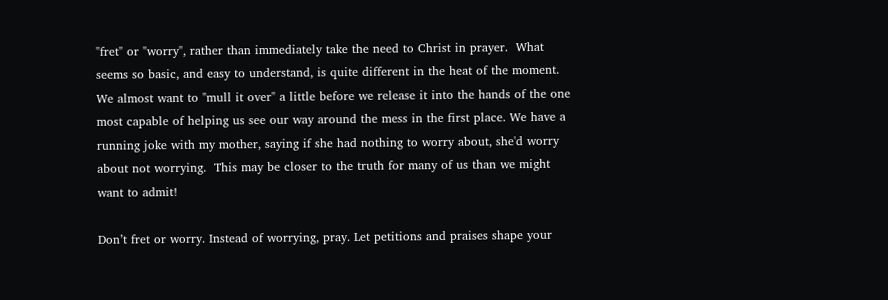"fret" or "worry", rather than immediately take the need to Christ in prayer.  What seems so basic, and easy to understand, is quite different in the heat of the moment.  We almost want to "mull it over" a little before we release it into the hands of the one most capable of helping us see our way around the mess in the first place. We have a running joke with my mother, saying if she had nothing to worry about, she'd worry about not worrying.  This may be closer to the truth for many of us than we might want to admit!

Don’t fret or worry. Instead of worrying, pray. Let petitions and praises shape your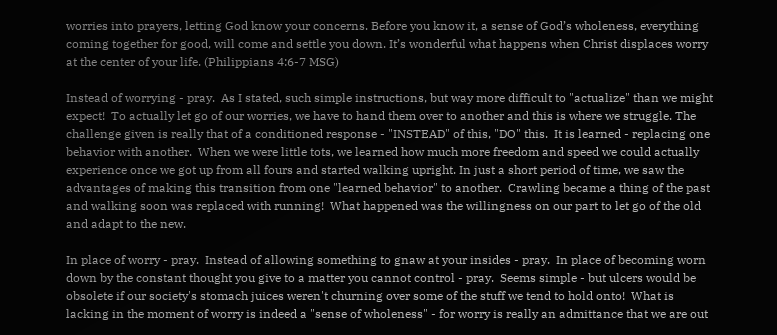worries into prayers, letting God know your concerns. Before you know it, a sense of God’s wholeness, everything coming together for good, will come and settle you down. It’s wonderful what happens when Christ displaces worry at the center of your life. (Philippians 4:6-7 MSG)

Instead of worrying - pray.  As I stated, such simple instructions, but way more difficult to "actualize" than we might expect!  To actually let go of our worries, we have to hand them over to another and this is where we struggle. The challenge given is really that of a conditioned response - "INSTEAD" of this, "DO" this.  It is learned - replacing one behavior with another.  When we were little tots, we learned how much more freedom and speed we could actually experience once we got up from all fours and started walking upright. In just a short period of time, we saw the advantages of making this transition from one "learned behavior" to another.  Crawling became a thing of the past and walking soon was replaced with running!  What happened was the willingness on our part to let go of the old and adapt to the new.

In place of worry - pray.  Instead of allowing something to gnaw at your insides - pray.  In place of becoming worn down by the constant thought you give to a matter you cannot control - pray.  Seems simple - but ulcers would be obsolete if our society's stomach juices weren't churning over some of the stuff we tend to hold onto!  What is lacking in the moment of worry is indeed a "sense of wholeness" - for worry is really an admittance that we are out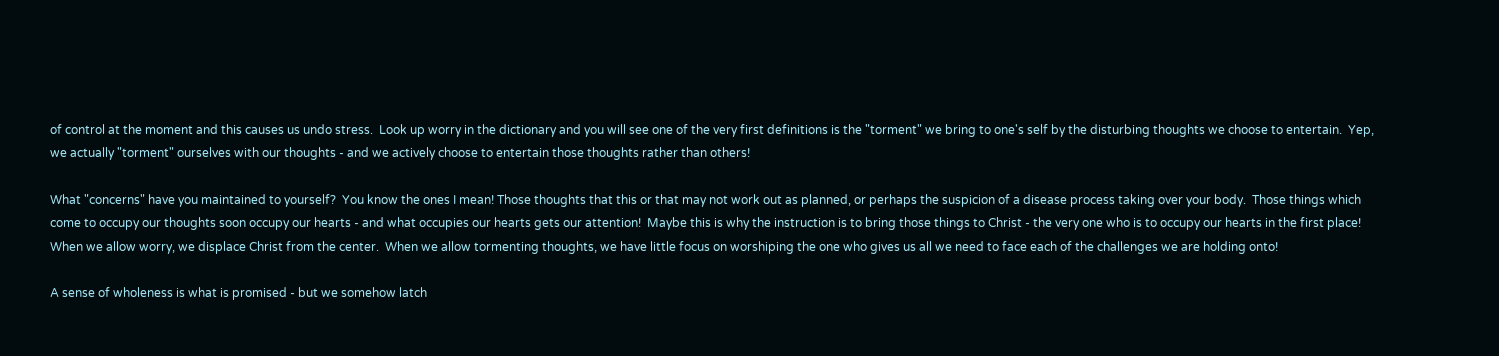of control at the moment and this causes us undo stress.  Look up worry in the dictionary and you will see one of the very first definitions is the "torment" we bring to one's self by the disturbing thoughts we choose to entertain.  Yep, we actually "torment" ourselves with our thoughts - and we actively choose to entertain those thoughts rather than others!

What "concerns" have you maintained to yourself?  You know the ones I mean! Those thoughts that this or that may not work out as planned, or perhaps the suspicion of a disease process taking over your body.  Those things which come to occupy our thoughts soon occupy our hearts - and what occupies our hearts gets our attention!  Maybe this is why the instruction is to bring those things to Christ - the very one who is to occupy our hearts in the first place!  When we allow worry, we displace Christ from the center.  When we allow tormenting thoughts, we have little focus on worshiping the one who gives us all we need to face each of the challenges we are holding onto!

A sense of wholeness is what is promised - but we somehow latch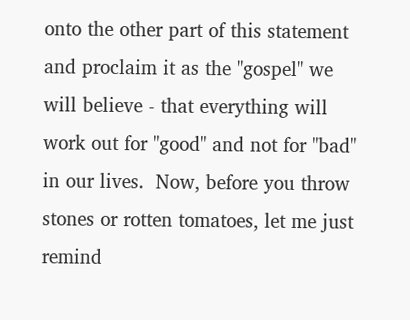onto the other part of this statement and proclaim it as the "gospel" we will believe - that everything will work out for "good" and not for "bad" in our lives.  Now, before you throw stones or rotten tomatoes, let me just remind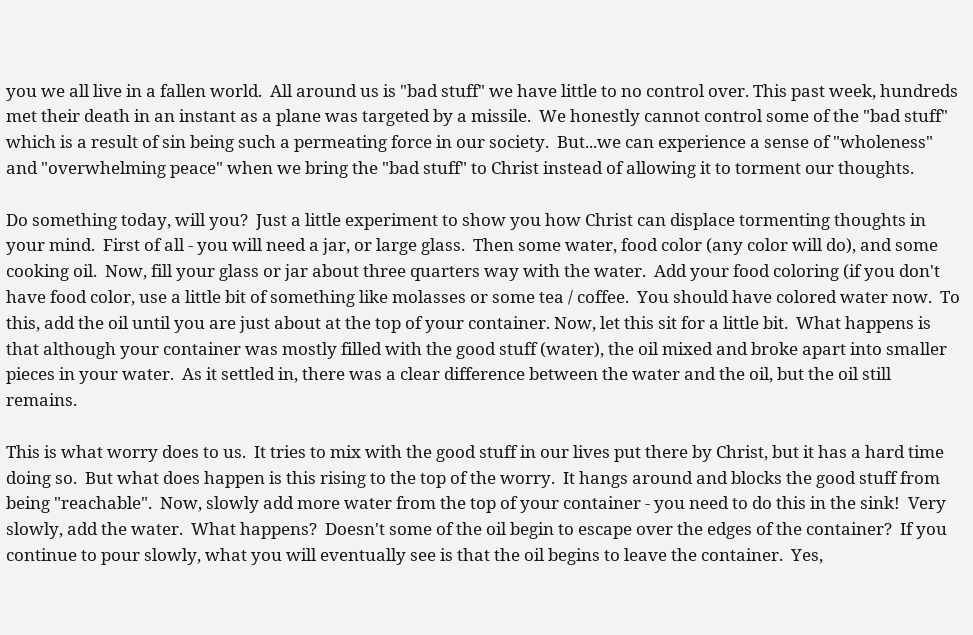you we all live in a fallen world.  All around us is "bad stuff" we have little to no control over. This past week, hundreds met their death in an instant as a plane was targeted by a missile.  We honestly cannot control some of the "bad stuff" which is a result of sin being such a permeating force in our society.  But...we can experience a sense of "wholeness" and "overwhelming peace" when we bring the "bad stuff" to Christ instead of allowing it to torment our thoughts.

Do something today, will you?  Just a little experiment to show you how Christ can displace tormenting thoughts in your mind.  First of all - you will need a jar, or large glass.  Then some water, food color (any color will do), and some cooking oil.  Now, fill your glass or jar about three quarters way with the water.  Add your food coloring (if you don't have food color, use a little bit of something like molasses or some tea / coffee.  You should have colored water now.  To this, add the oil until you are just about at the top of your container. Now, let this sit for a little bit.  What happens is that although your container was mostly filled with the good stuff (water), the oil mixed and broke apart into smaller pieces in your water.  As it settled in, there was a clear difference between the water and the oil, but the oil still remains.

This is what worry does to us.  It tries to mix with the good stuff in our lives put there by Christ, but it has a hard time doing so.  But what does happen is this rising to the top of the worry.  It hangs around and blocks the good stuff from being "reachable".  Now, slowly add more water from the top of your container - you need to do this in the sink!  Very slowly, add the water.  What happens?  Doesn't some of the oil begin to escape over the edges of the container?  If you continue to pour slowly, what you will eventually see is that the oil begins to leave the container.  Yes,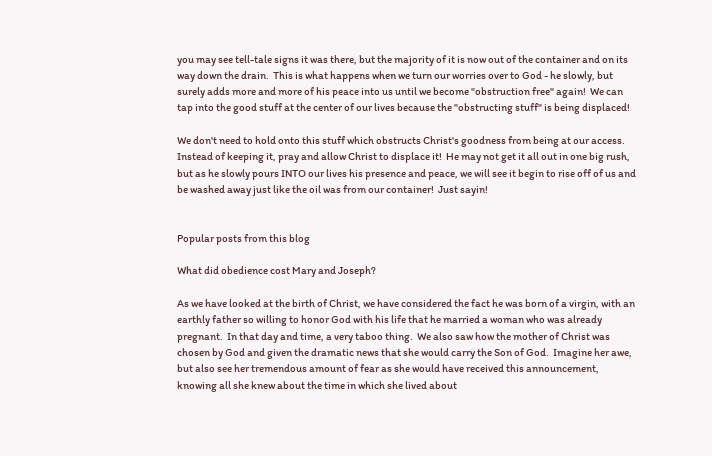you may see tell-tale signs it was there, but the majority of it is now out of the container and on its way down the drain.  This is what happens when we turn our worries over to God - he slowly, but surely adds more and more of his peace into us until we become "obstruction free" again!  We can tap into the good stuff at the center of our lives because the "obstructing stuff" is being displaced!

We don't need to hold onto this stuff which obstructs Christ's goodness from being at our access.  Instead of keeping it, pray and allow Christ to displace it!  He may not get it all out in one big rush, but as he slowly pours INTO our lives his presence and peace, we will see it begin to rise off of us and be washed away just like the oil was from our container!  Just sayin!


Popular posts from this blog

What did obedience cost Mary and Joseph?

As we have looked at the birth of Christ, we have considered the fact he was born of a virgin, with an earthly father so willing to honor God with his life that he married a woman who was already pregnant.  In that day and time, a very taboo thing.  We also saw how the mother of Christ was chosen by God and given the dramatic news that she would carry the Son of God.  Imagine her awe, but also see her tremendous amount of fear as she would have received this announcement, knowing all she knew about the time in which she lived about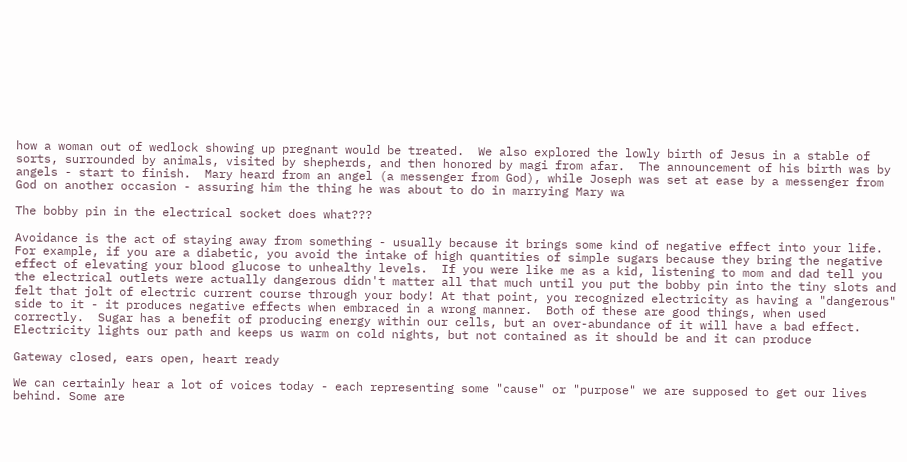how a woman out of wedlock showing up pregnant would be treated.  We also explored the lowly birth of Jesus in a stable of sorts, surrounded by animals, visited by shepherds, and then honored by magi from afar.  The announcement of his birth was by angels - start to finish.  Mary heard from an angel (a messenger from God), while Joseph was set at ease by a messenger from God on another occasion - assuring him the thing he was about to do in marrying Mary wa

The bobby pin in the electrical socket does what???

Avoidance is the act of staying away from something - usually because it brings some kind of negative effect into your life.  For example, if you are a diabetic, you avoid the intake of high quantities of simple sugars because they bring the negative effect of elevating your blood glucose to unhealthy levels.  If you were like me as a kid, listening to mom and dad tell you the electrical outlets were actually dangerous didn't matter all that much until you put the bobby pin into the tiny slots and felt that jolt of electric current course through your body! At that point, you recognized electricity as having a "dangerous" side to it - it produces negative effects when embraced in a wrong manner.  Both of these are good things, when used correctly.  Sugar has a benefit of producing energy within our cells, but an over-abundance of it will have a bad effect.  Electricity lights our path and keeps us warm on cold nights, but not contained as it should be and it can produce

Gateway closed, ears open, heart ready

We can certainly hear a lot of voices today - each representing some "cause" or "purpose" we are supposed to get our lives behind. Some are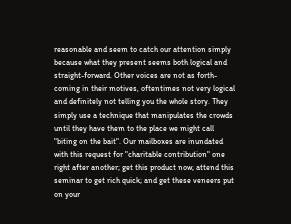reasonable and seem to catch our attention simply because what they present seems both logical and straight-forward. Other voices are not as forth-coming in their motives, oftentimes not very logical and definitely not telling you the whole story. They simply use a technique that manipulates the crowds until they have them to the place we might call "biting on the bait". Our mailboxes are inundated with this request for "charitable contribution" one right after another; get this product now; attend this seminar to get rich quick; and get these veneers put on your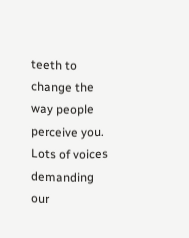teeth to change the way people perceive you. Lots of voices demanding our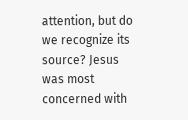attention, but do we recognize its source? Jesus was most concerned with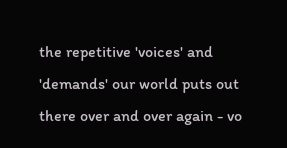the repetitive 'voices' and 'demands' our world puts out there over and over again - vo